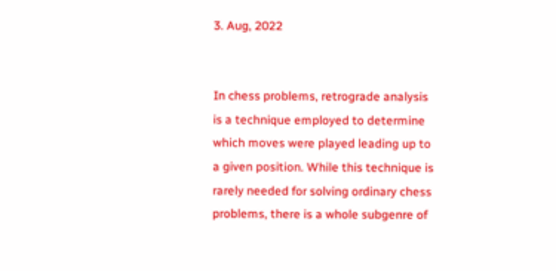3. Aug, 2022


In chess problems, retrograde analysis is a technique employed to determine which moves were played leading up to a given position. While this technique is rarely needed for solving ordinary chess problems, there is a whole subgenre of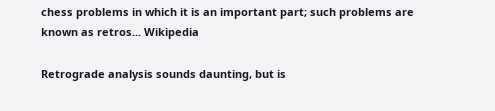chess problems in which it is an important part; such problems are known as retros... Wikipedia

Retrograde analysis sounds daunting, but is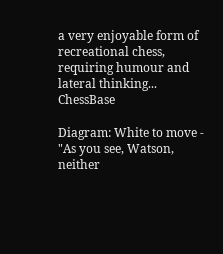a very enjoyable form of recreational chess, requiring humour and lateral thinking... ChessBase

Diagram: White to move - "As you see, Watson, neither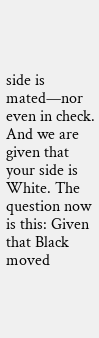side is mated—nor even in check. And we are given that your side is White. The question now is this: Given that Black moved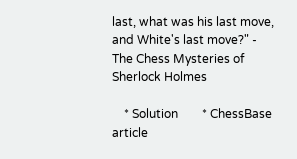last, what was his last move, and White's last move?" - The Chess Mysteries of Sherlock Holmes

    * Solution        * ChessBase article